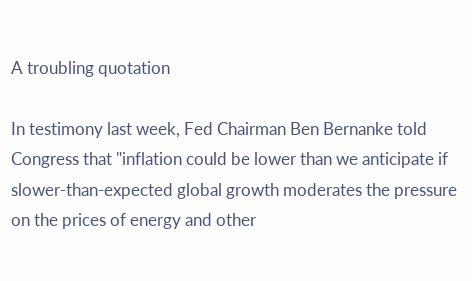A troubling quotation

In testimony last week, Fed Chairman Ben Bernanke told Congress that "inflation could be lower than we anticipate if slower-than-expected global growth moderates the pressure on the prices of energy and other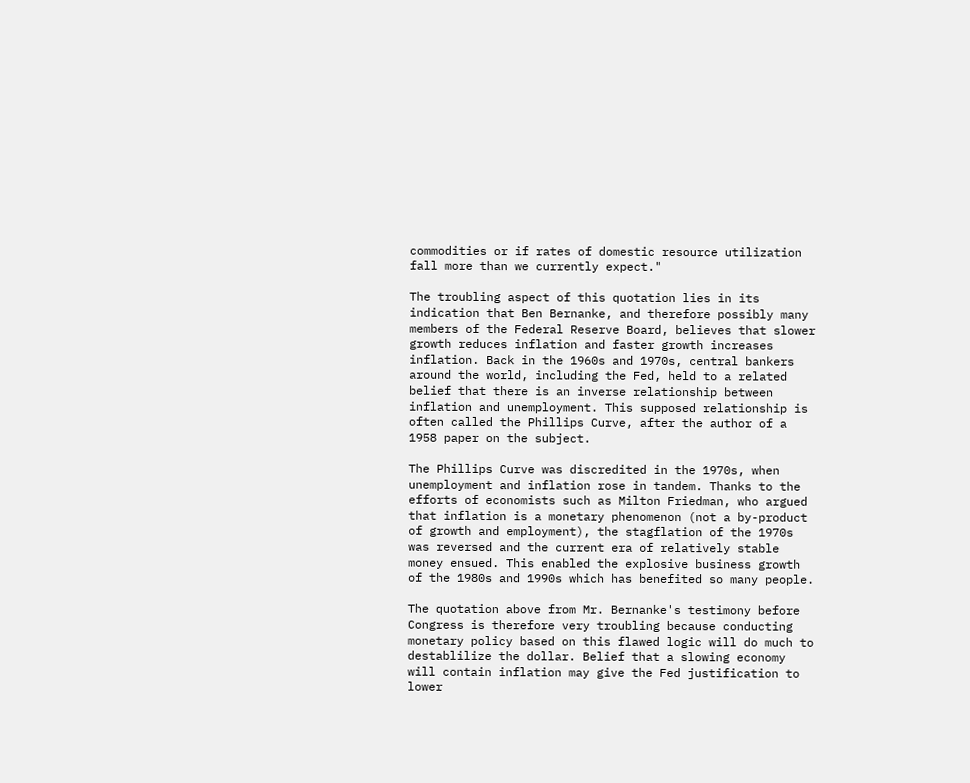commodities or if rates of domestic resource utilization fall more than we currently expect."

The troubling aspect of this quotation lies in its indication that Ben Bernanke, and therefore possibly many members of the Federal Reserve Board, believes that slower growth reduces inflation and faster growth increases inflation. Back in the 1960s and 1970s, central bankers around the world, including the Fed, held to a related belief that there is an inverse relationship between inflation and unemployment. This supposed relationship is often called the Phillips Curve, after the author of a 1958 paper on the subject.

The Phillips Curve was discredited in the 1970s, when unemployment and inflation rose in tandem. Thanks to the efforts of economists such as Milton Friedman, who argued that inflation is a monetary phenomenon (not a by-product of growth and employment), the stagflation of the 1970s was reversed and the current era of relatively stable money ensued. This enabled the explosive business growth of the 1980s and 1990s which has benefited so many people.

The quotation above from Mr. Bernanke's testimony before Congress is therefore very troubling because conducting monetary policy based on this flawed logic will do much to destablilize the dollar. Belief that a slowing economy will contain inflation may give the Fed justification to lower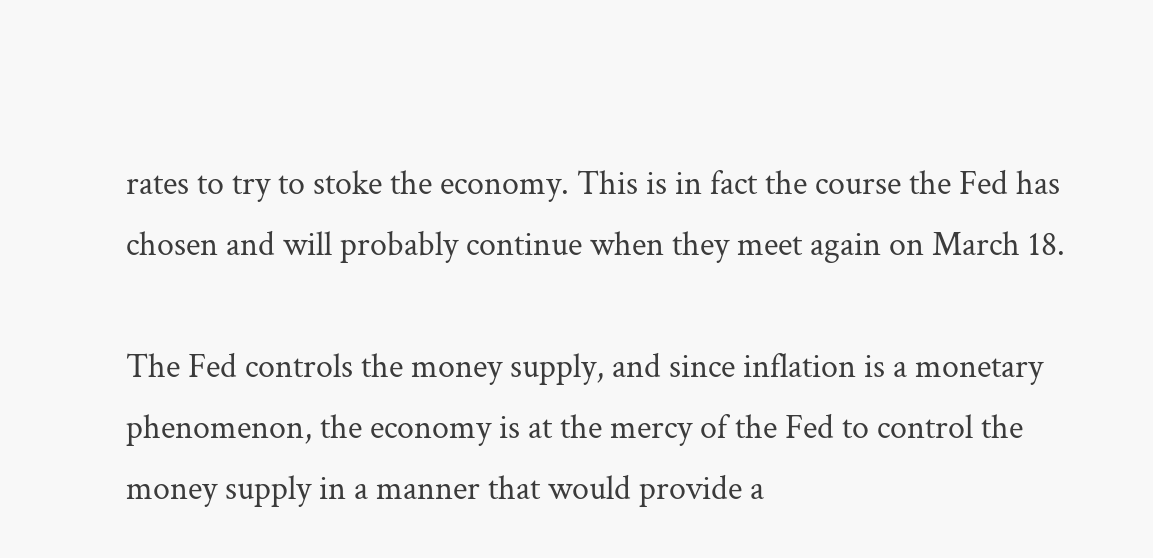rates to try to stoke the economy. This is in fact the course the Fed has chosen and will probably continue when they meet again on March 18.

The Fed controls the money supply, and since inflation is a monetary phenomenon, the economy is at the mercy of the Fed to control the money supply in a manner that would provide a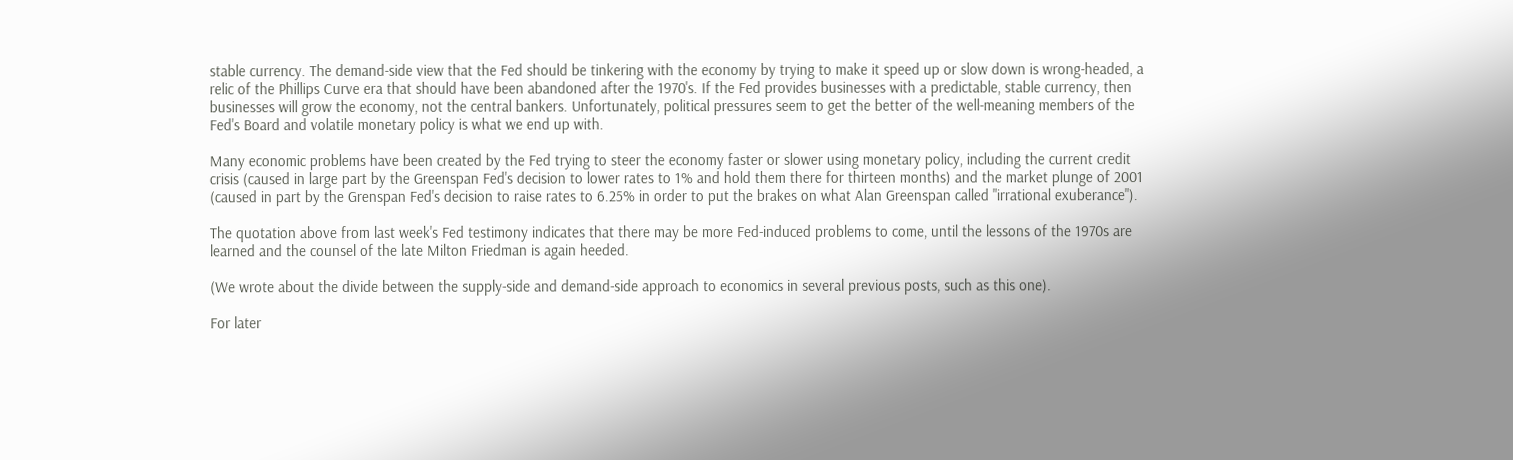stable currency. The demand-side view that the Fed should be tinkering with the economy by trying to make it speed up or slow down is wrong-headed, a relic of the Phillips Curve era that should have been abandoned after the 1970's. If the Fed provides businesses with a predictable, stable currency, then businesses will grow the economy, not the central bankers. Unfortunately, political pressures seem to get the better of the well-meaning members of the Fed's Board and volatile monetary policy is what we end up with.

Many economic problems have been created by the Fed trying to steer the economy faster or slower using monetary policy, including the current credit crisis (caused in large part by the Greenspan Fed's decision to lower rates to 1% and hold them there for thirteen months) and the market plunge of 2001 (caused in part by the Grenspan Fed's decision to raise rates to 6.25% in order to put the brakes on what Alan Greenspan called "irrational exuberance").

The quotation above from last week's Fed testimony indicates that there may be more Fed-induced problems to come, until the lessons of the 1970s are learned and the counsel of the late Milton Friedman is again heeded.

(We wrote about the divide between the supply-side and demand-side approach to economics in several previous posts, such as this one).

For later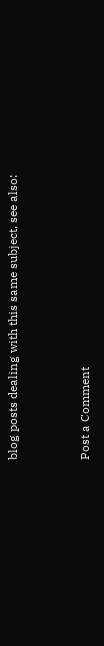blog posts dealing with this same subject, see also:


Post a Comment